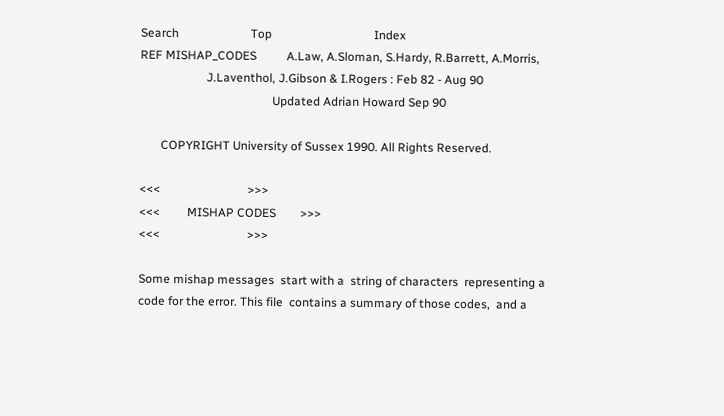Search                        Top                                  Index
REF MISHAP_CODES          A.Law, A.Sloman, S.Hardy, R.Barrett, A.Morris,
                      J.Laventhol, J.Gibson & I.Rogers : Feb 82 - Aug 90
                                            Updated Adrian Howard Sep 90

       COPYRIGHT University of Sussex 1990. All Rights Reserved.

<<<                             >>>
<<<         MISHAP CODES        >>>
<<<                             >>>

Some mishap messages  start with a  string of characters  representing a
code for the error. This file  contains a summary of those codes,  and a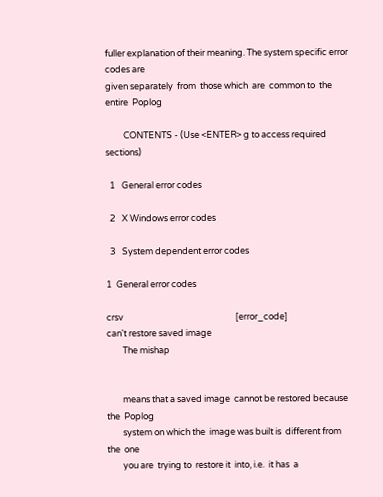fuller explanation of their meaning. The system specific error codes are
given separately  from  those which  are  common to  the  entire  Poplog

         CONTENTS - (Use <ENTER> g to access required sections)

  1   General error codes

  2   X Windows error codes

  3   System dependent error codes

1  General error codes

crsv                                                        [error_code]
can't restore saved image
        The mishap


        means that a saved image  cannot be restored because the  Poplog
        system on which the  image was built is  different from the  one
        you are  trying to  restore it  into, i.e.  it has  a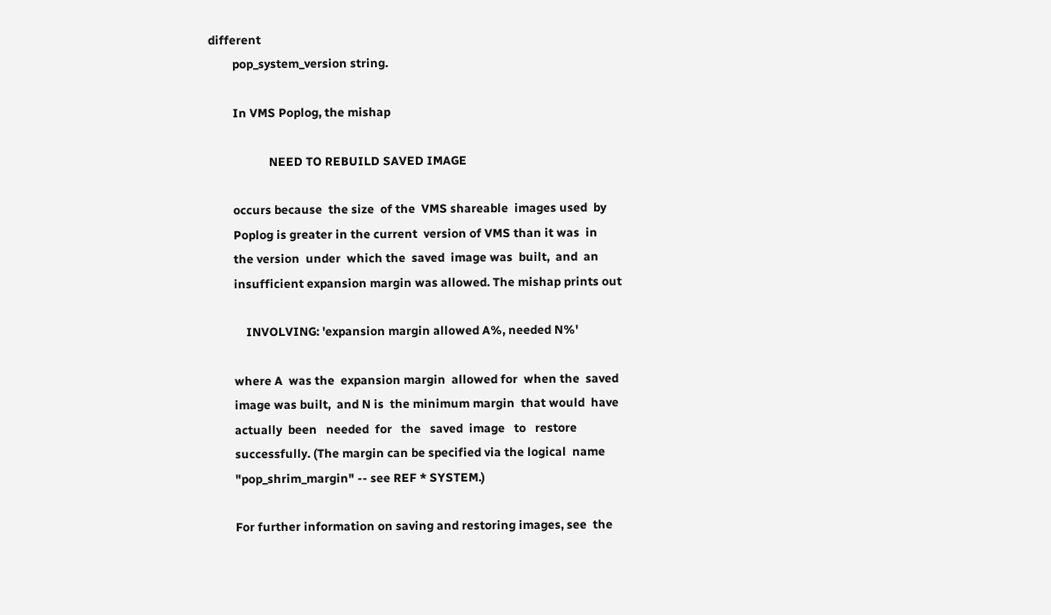different
        pop_system_version string.

        In VMS Poplog, the mishap

                    NEED TO REBUILD SAVED IMAGE

        occurs because  the size  of the  VMS shareable  images used  by
        Poplog is greater in the current  version of VMS than it was  in
        the version  under  which the  saved  image was  built,  and  an
        insufficient expansion margin was allowed. The mishap prints out

            INVOLVING: 'expansion margin allowed A%, needed N%'

        where A  was the  expansion margin  allowed for  when the  saved
        image was built,  and N is  the minimum margin  that would  have
        actually  been   needed  for   the   saved  image   to   restore
        successfully. (The margin can be specified via the logical  name
        "pop_shrim_margin" -- see REF * SYSTEM.)

        For further information on saving and restoring images, see  the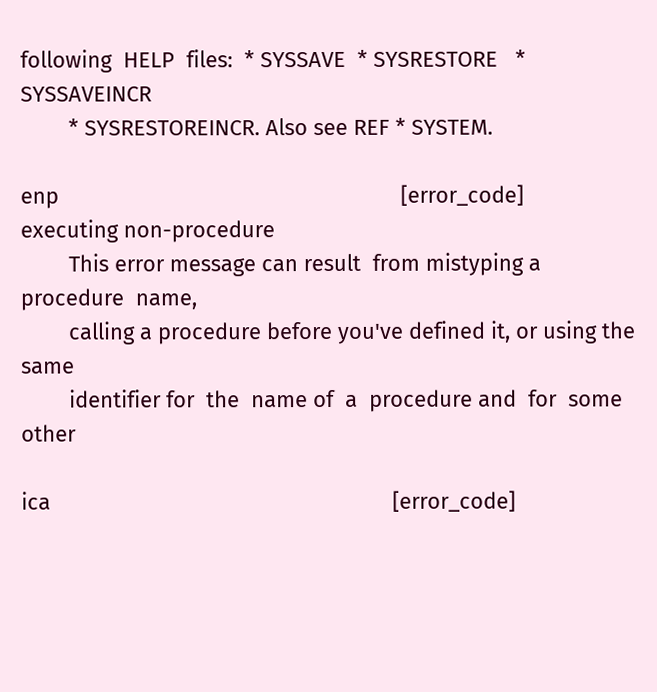following  HELP  files:  * SYSSAVE  * SYSRESTORE   * SYSSAVEINCR
        * SYSRESTOREINCR. Also see REF * SYSTEM.

enp                                                         [error_code]
executing non-procedure
        This error message can result  from mistyping a procedure  name,
        calling a procedure before you've defined it, or using the  same
        identifier for  the  name of  a  procedure and  for  some  other

ica                                                         [error_code]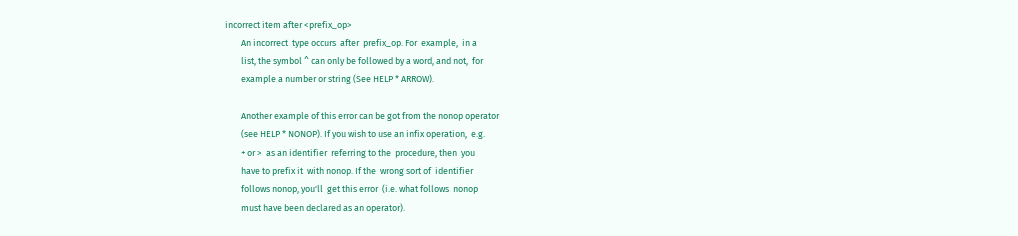incorrect item after <prefix_op>
        An incorrect  type occurs  after  prefix_op. For  example,  in a
        list, the symbol ^ can only be followed by a word, and not,  for
        example a number or string (See HELP * ARROW).

        Another example of this error can be got from the nonop operator
        (see HELP * NONOP). If you wish to use an infix operation,  e.g.
        + or >  as an identifier  referring to the  procedure, then  you
        have to prefix it  with nonop. If the  wrong sort of  identifier
        follows nonop, you'll  get this error  (i.e. what follows  nonop
        must have been declared as an operator).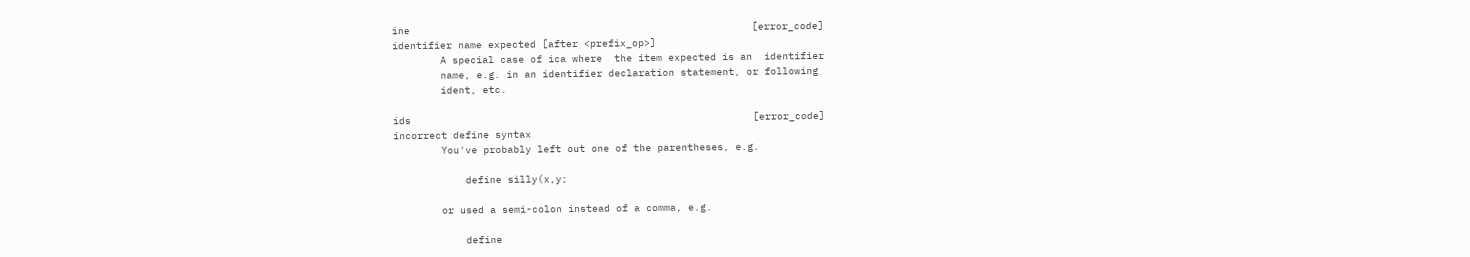ine                                                         [error_code]
identifier name expected [after <prefix_op>]
        A special case of ica where  the item expected is an  identifier
        name, e.g. in an identifier declaration statement, or following
        ident, etc.

ids                                                         [error_code]
incorrect define syntax
        You've probably left out one of the parentheses, e.g.

            define silly(x,y;

        or used a semi-colon instead of a comma, e.g.

            define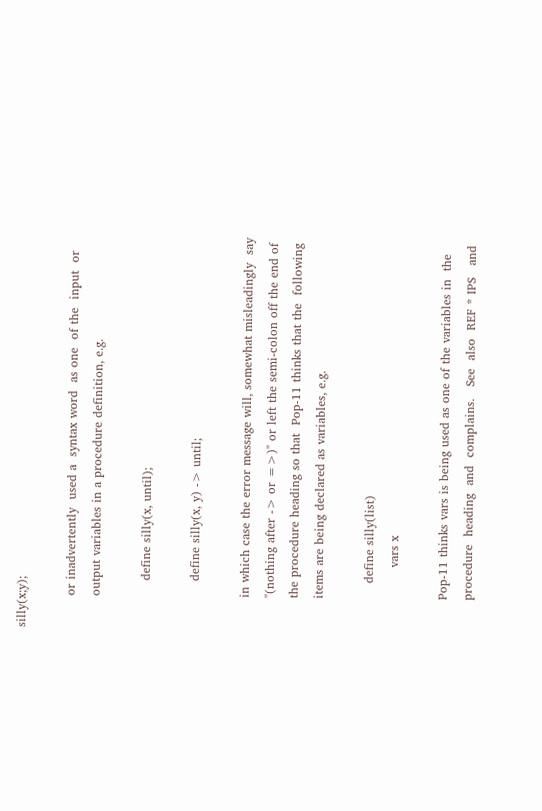silly(x;y);

        or inadvertently  used a  syntax word  as one  of the  input  or
        output variables in a procedure definition, e.g.

            define silly(x, until);

            define silly(x, y) -> until;

        in which case the error message will, somewhat misleadingly  say
        "(nothing after -> or =>)" or left the semi-colon off the end of
        the procedure heading so that  Pop-11 thinks that the  following
        items are being declared as variables, e.g.

            define silly(list)
                vars x

        Pop-11 thinks vars is being used as one of the variables in  the
        procedure  heading  and  complains.   See  also  REF * IPS   and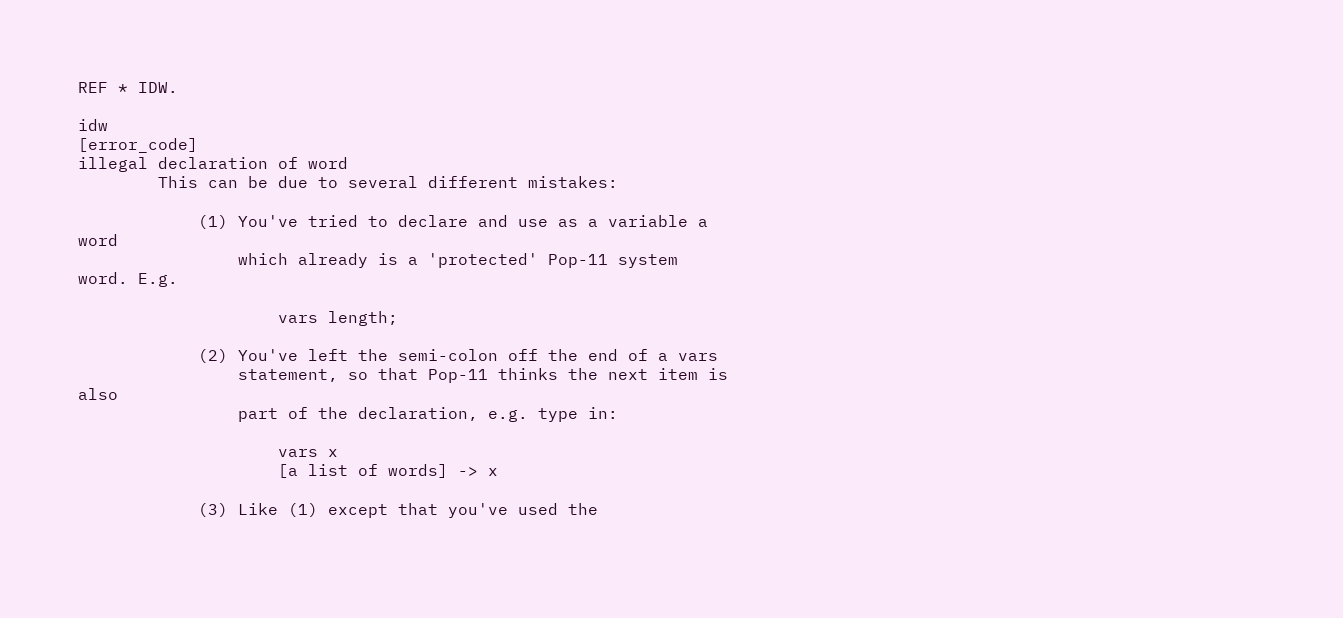REF * IDW.

idw                                                         [error_code]
illegal declaration of word
        This can be due to several different mistakes:

            (1) You've tried to declare and use as a variable a word
                which already is a 'protected' Pop-11 system word. E.g.

                    vars length;

            (2) You've left the semi-colon off the end of a vars
                statement, so that Pop-11 thinks the next item is also
                part of the declaration, e.g. type in:

                    vars x
                    [a list of words] -> x

            (3) Like (1) except that you've used the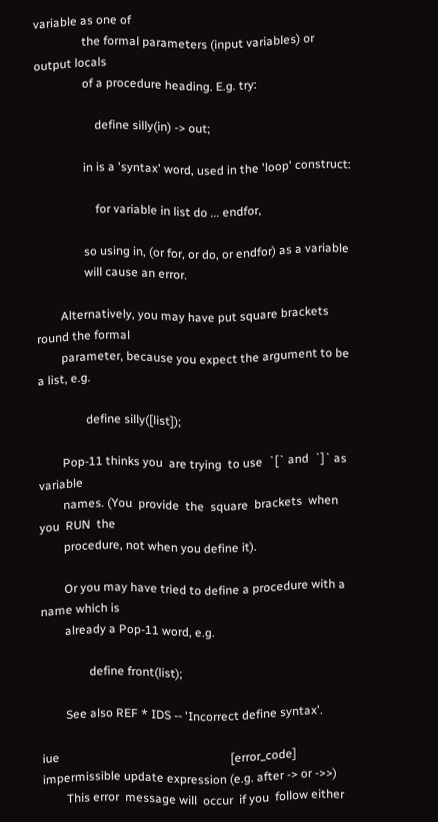variable as one of
                the formal parameters (input variables) or output locals
                of a procedure heading. E.g. try:

                    define silly(in) -> out;

                in is a 'syntax' word, used in the 'loop' construct:

                    for variable in list do ... endfor,

                so using in, (or for, or do, or endfor) as a variable
                will cause an error.

        Alternatively, you may have put square brackets round the formal
        parameter, because you expect the argument to be a list, e.g.

                define silly([list]);

        Pop-11 thinks you  are trying  to use  `[` and  `]` as  variable
        names. (You  provide  the  square  brackets  when  you  RUN  the
        procedure, not when you define it).

        Or you may have tried to define a procedure with a name which is
        already a Pop-11 word, e.g.

                define front(list);

        See also REF * IDS -- 'Incorrect define syntax'.

iue                                                         [error_code]
impermissible update expression (e.g. after -> or ->>)
        This error  message will  occur  if you  follow either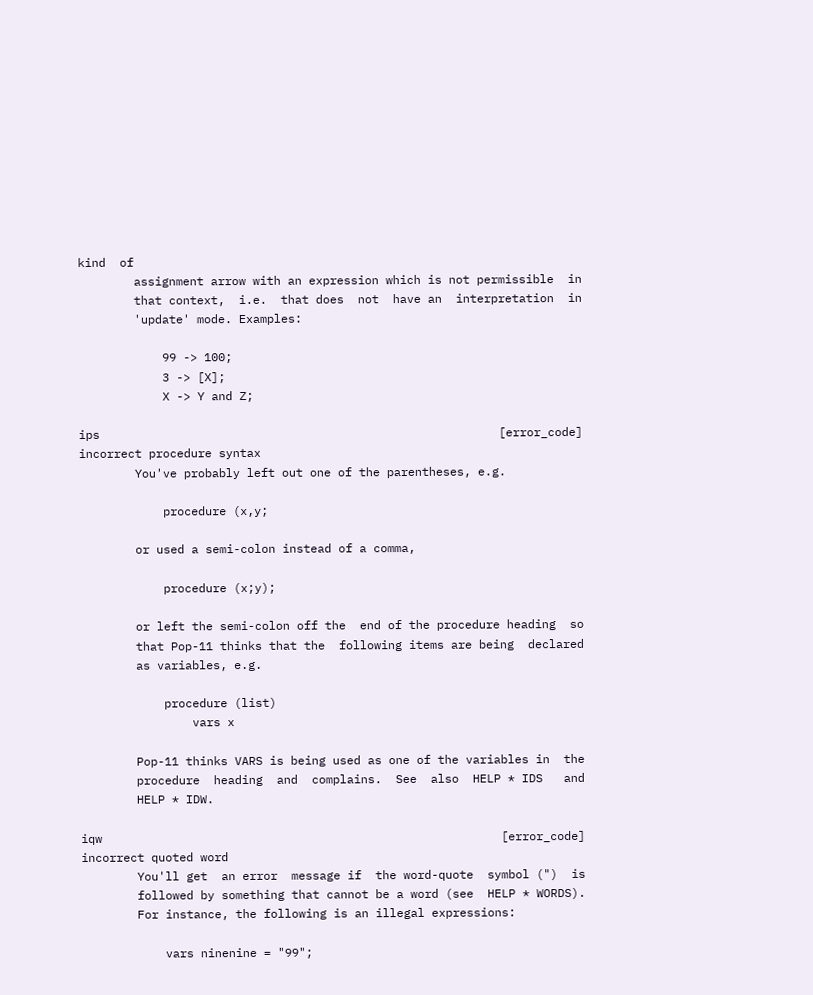kind  of
        assignment arrow with an expression which is not permissible  in
        that context,  i.e.  that does  not  have an  interpretation  in
        'update' mode. Examples:

            99 -> 100;
            3 -> [X];
            X -> Y and Z;

ips                                                         [error_code]
incorrect procedure syntax
        You've probably left out one of the parentheses, e.g.

            procedure (x,y;

        or used a semi-colon instead of a comma,

            procedure (x;y);

        or left the semi-colon off the  end of the procedure heading  so
        that Pop-11 thinks that the  following items are being  declared
        as variables, e.g.

            procedure (list)
                vars x

        Pop-11 thinks VARS is being used as one of the variables in  the
        procedure  heading  and  complains.  See  also  HELP * IDS   and
        HELP * IDW.

iqw                                                         [error_code]
incorrect quoted word
        You'll get  an error  message if  the word-quote  symbol (")  is
        followed by something that cannot be a word (see  HELP * WORDS).
        For instance, the following is an illegal expressions:

            vars ninenine = "99";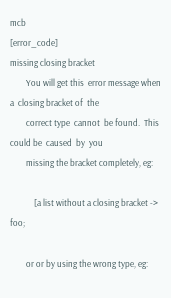mcb                                                         [error_code]
missing closing bracket
        You will get this  error message when a  closing bracket of  the
        correct type  cannot  be found.  This  could be  caused  by  you
        missing the bracket completely, eg:

            [a list without a closing bracket -> foo;

        or or by using the wrong type, eg: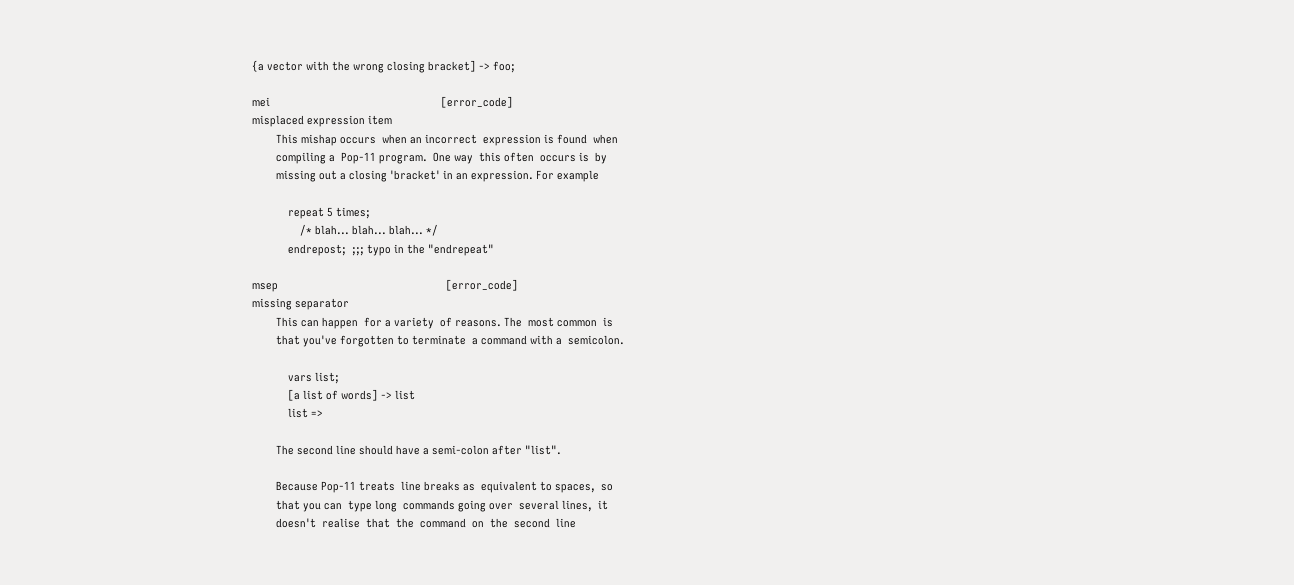{a vector with the wrong closing bracket] -> foo;

mei                                                         [error_code]
misplaced expression item
        This mishap occurs  when an incorrect  expression is found  when
        compiling a  Pop-11 program.  One way  this often  occurs is  by
        missing out a closing 'bracket' in an expression. For example

            repeat 5 times;
                /* blah... blah... blah... */
            endrepost;  ;;; typo in the "endrepeat"

msep                                                        [error_code]
missing separator
        This can happen  for a variety  of reasons. The  most common  is
        that you've forgotten to terminate  a command with a  semicolon.

            vars list;
            [a list of words] -> list
            list =>

        The second line should have a semi-colon after "list".

        Because Pop-11 treats  line breaks as  equivalent to spaces,  so
        that you can  type long  commands going over  several lines,  it
        doesn't  realise  that  the  command  on  the  second  line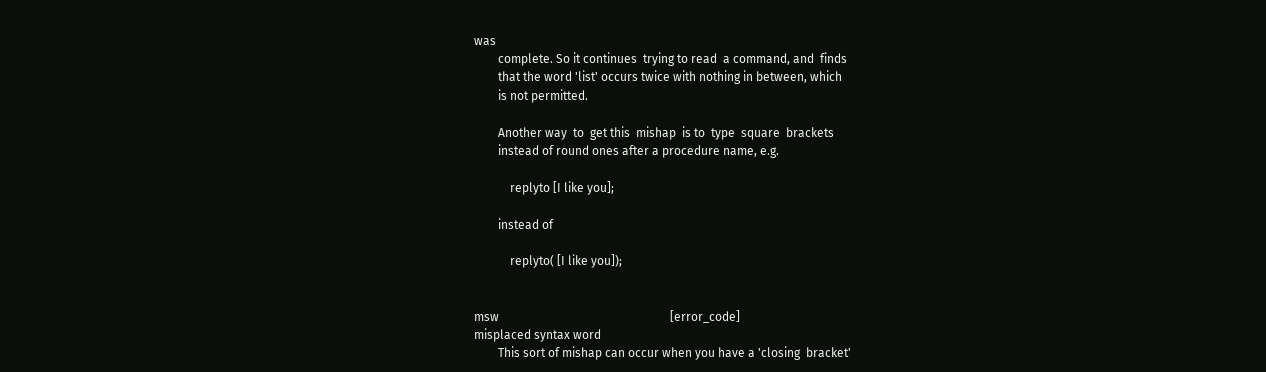was
        complete. So it continues  trying to read  a command, and  finds
        that the word 'list' occurs twice with nothing in between, which
        is not permitted.

        Another way  to  get this  mishap  is to  type  square  brackets
        instead of round ones after a procedure name, e.g.

            replyto [I like you];

        instead of

            replyto( [I like you]);


msw                                                         [error_code]
misplaced syntax word
        This sort of mishap can occur when you have a 'closing  bracket'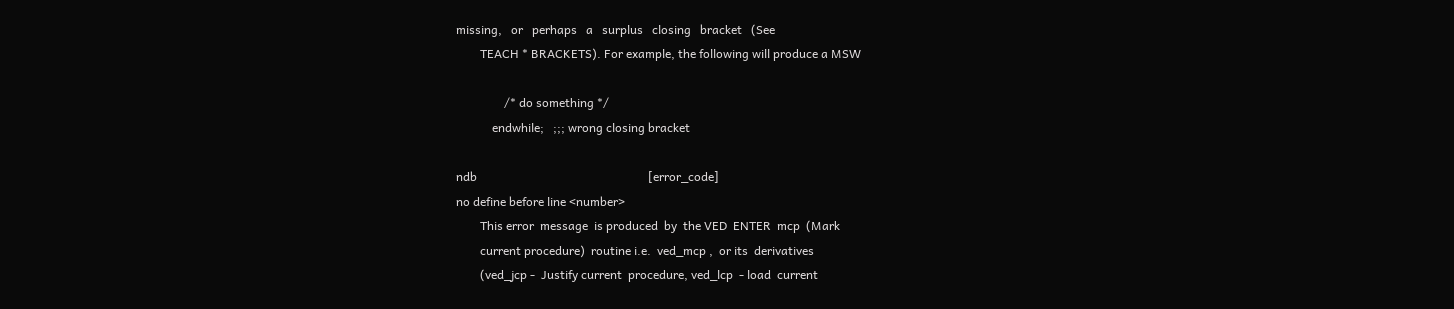missing,   or   perhaps   a   surplus   closing   bracket   (See
        TEACH * BRACKETS). For example, the following will produce a MSW

                /* do something */
            endwhile;   ;;; wrong closing bracket

ndb                                                         [error_code]
no define before line <number>
        This error  message  is produced  by  the VED  ENTER  mcp  (Mark
        current procedure)  routine i.e.  ved_mcp ,  or its  derivatives
        (ved_jcp -  Justify current  procedure, ved_lcp  - load  current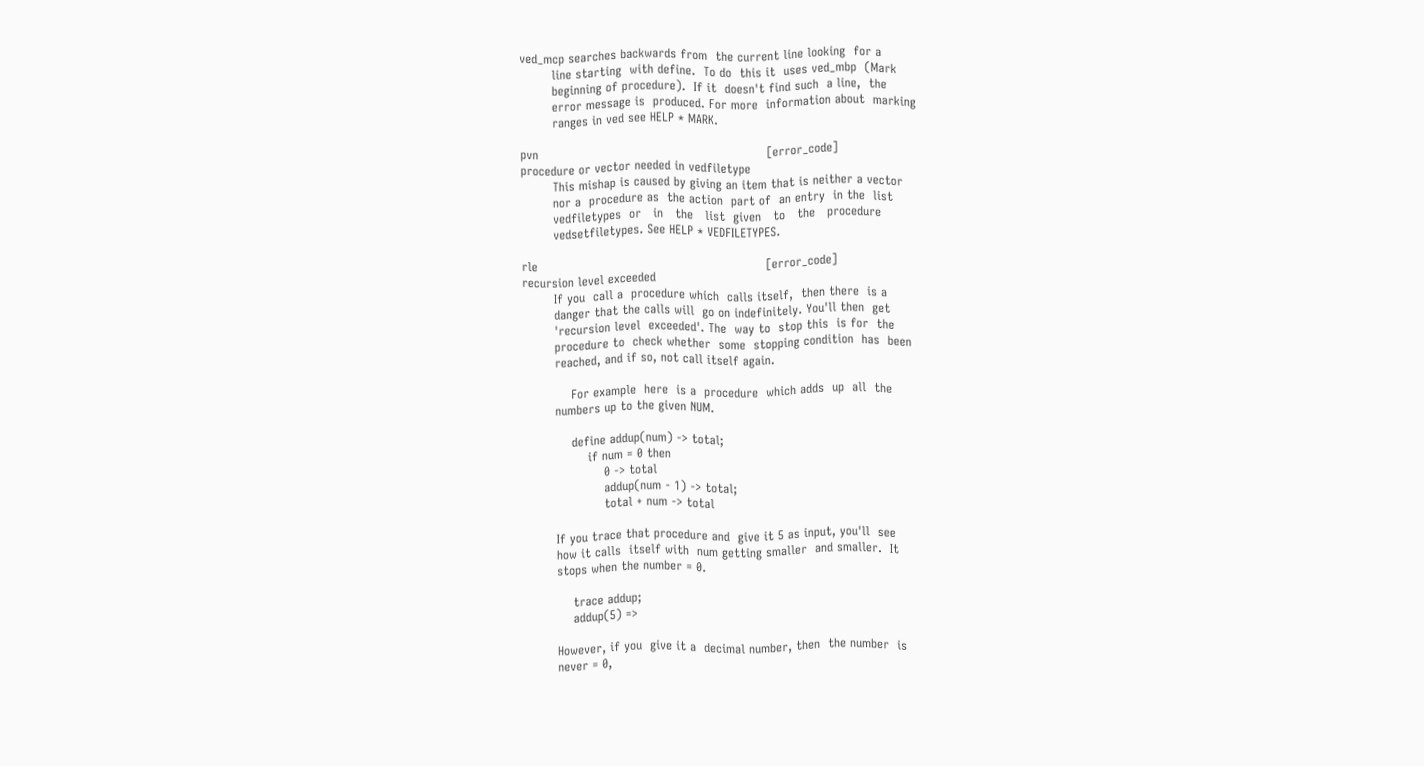ved_mcp searches backwards from  the current line looking  for a
        line starting  with define.  To do  this it  uses ved_mbp  (Mark
        beginning of procedure).  If it  doesn't find such  a line,  the
        error message is  produced. For more  information about  marking
        ranges in ved see HELP * MARK.

pvn                                                         [error_code]
procedure or vector needed in vedfiletype
        This mishap is caused by giving an item that is neither a vector
        nor a  procedure as  the action  part of  an entry  in the  list
        vedfiletypes  or   in   the   list  given   to   the   procedure
        vedsetfiletypes. See HELP * VEDFILETYPES.

rle                                                         [error_code]
recursion level exceeded
        If you  call a  procedure which  calls itself,  then there  is a
        danger that the calls will  go on indefinitely. You'll then  get
        'recursion level  exceeded'. The  way to  stop this  is for  the
        procedure to  check whether  some  stopping condition  has  been
        reached, and if so, not call itself again.

            For example  here  is a  procedure  which adds  up  all  the
        numbers up to the given NUM.

            define addup(num) -> total;
                if num = 0 then
                    0 -> total
                    addup(num - 1) -> total;
                    total + num -> total

        If you trace that procedure and  give it 5 as input, you'll  see
        how it calls  itself with  num getting smaller  and smaller.  It
        stops when the number = 0.

            trace addup;
            addup(5) =>

        However, if you  give it a  decimal number, then  the number  is
        never = 0,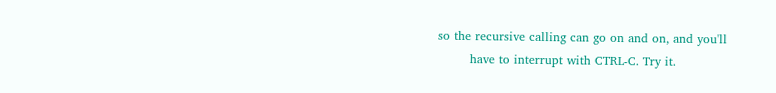so the recursive calling can go on and on, and you'll
        have to interrupt with CTRL-C. Try it.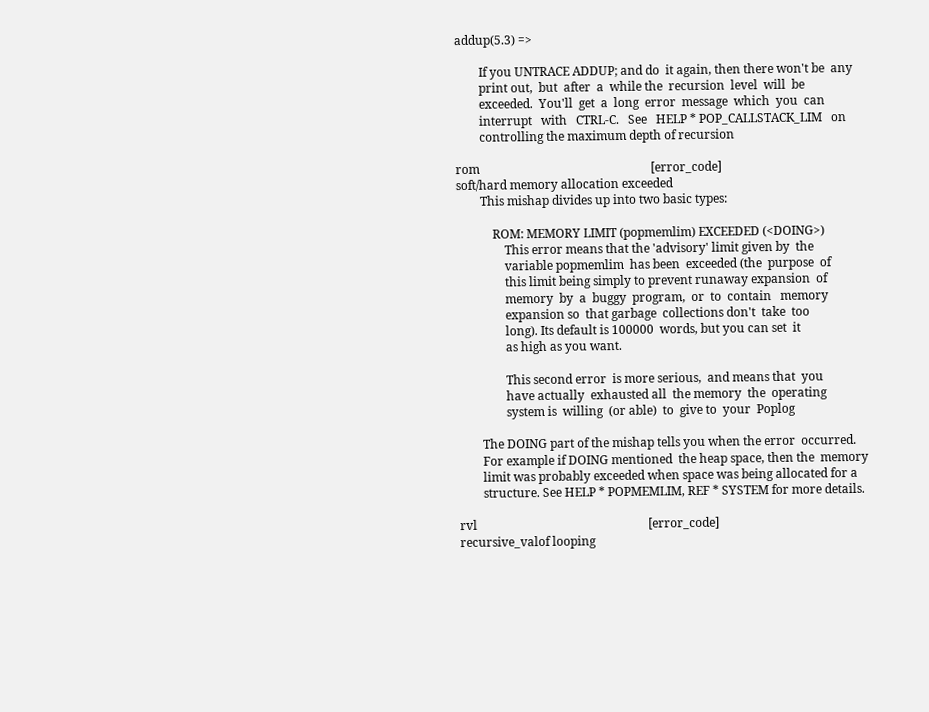addup(5.3) =>

        If you UNTRACE ADDUP; and do  it again, then there won't be  any
        print out,  but  after  a  while the  recursion  level  will  be
        exceeded.  You'll  get  a  long  error  message  which  you  can
        interrupt   with   CTRL-C.   See   HELP * POP_CALLSTACK_LIM   on
        controlling the maximum depth of recursion

rom                                                         [error_code]
soft/hard memory allocation exceeded
        This mishap divides up into two basic types:

            ROM: MEMORY LIMIT (popmemlim) EXCEEDED (<DOING>)
                This error means that the 'advisory' limit given by  the
                variable popmemlim  has been  exceeded (the  purpose  of
                this limit being simply to prevent runaway expansion  of
                memory  by  a  buggy  program,  or  to  contain   memory
                expansion so  that garbage  collections don't  take  too
                long). Its default is 100000  words, but you can set  it
                as high as you want.

                This second error  is more serious,  and means that  you
                have actually  exhausted all  the memory  the  operating
                system is  willing  (or able)  to  give to  your  Poplog

        The DOING part of the mishap tells you when the error  occurred.
        For example if DOING mentioned  the heap space, then the  memory
        limit was probably exceeded when space was being allocated for a
        structure. See HELP * POPMEMLIM, REF * SYSTEM for more details.

rvl                                                         [error_code]
recursive_valof looping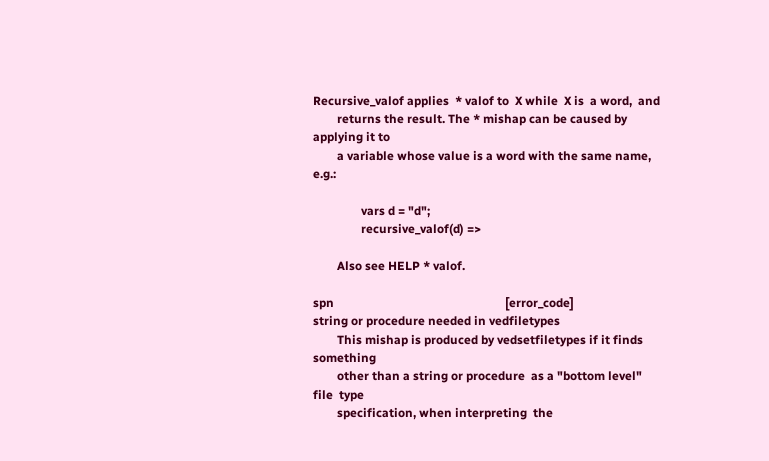Recursive_valof applies  * valof to  X while  X is  a word,  and
        returns the result. The * mishap can be caused by applying it to
        a variable whose value is a word with the same name, e.g.:

                vars d = "d";
                recursive_valof(d) =>

        Also see HELP * valof.

spn                                                         [error_code]
string or procedure needed in vedfiletypes
        This mishap is produced by vedsetfiletypes if it finds something
        other than a string or procedure  as a "bottom level" file  type
        specification, when interpreting  the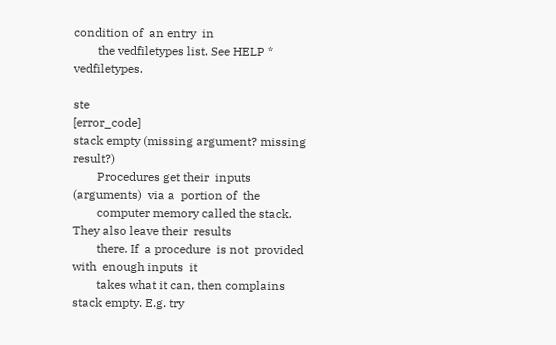condition of  an entry  in
        the vedfiletypes list. See HELP * vedfiletypes.

ste                                                         [error_code]
stack empty (missing argument? missing result?)
        Procedures get their  inputs (arguments)  via a  portion of  the
        computer memory called the stack. They also leave their  results
        there. If  a procedure  is not  provided with  enough inputs  it
        takes what it can, then complains stack empty. E.g. try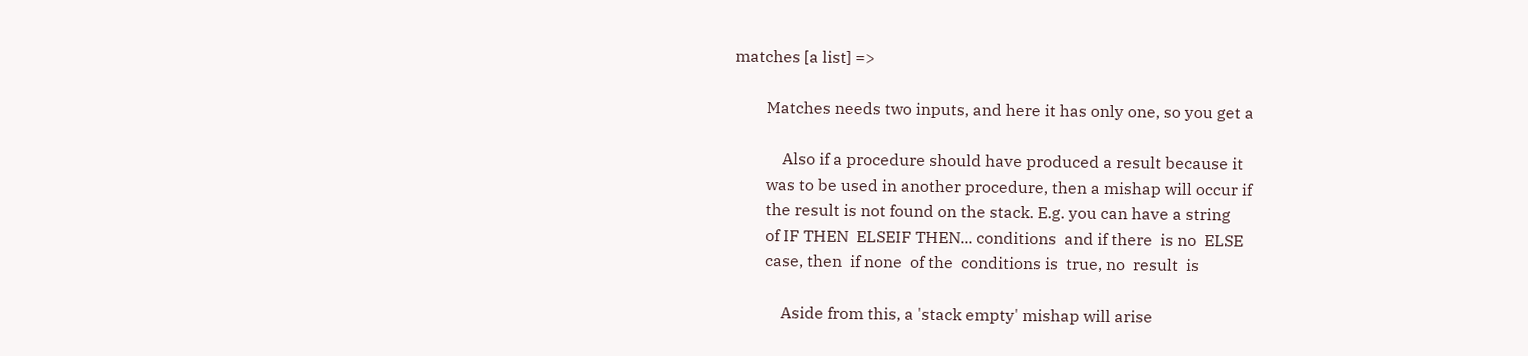matches [a list] =>

        Matches needs two inputs, and here it has only one, so you get a

            Also if a procedure should have produced a result because it
        was to be used in another procedure, then a mishap will occur if
        the result is not found on the stack. E.g. you can have a string
        of IF THEN  ELSEIF THEN... conditions  and if there  is no  ELSE
        case, then  if none  of the  conditions is  true, no  result  is

            Aside from this, a 'stack empty' mishap will arise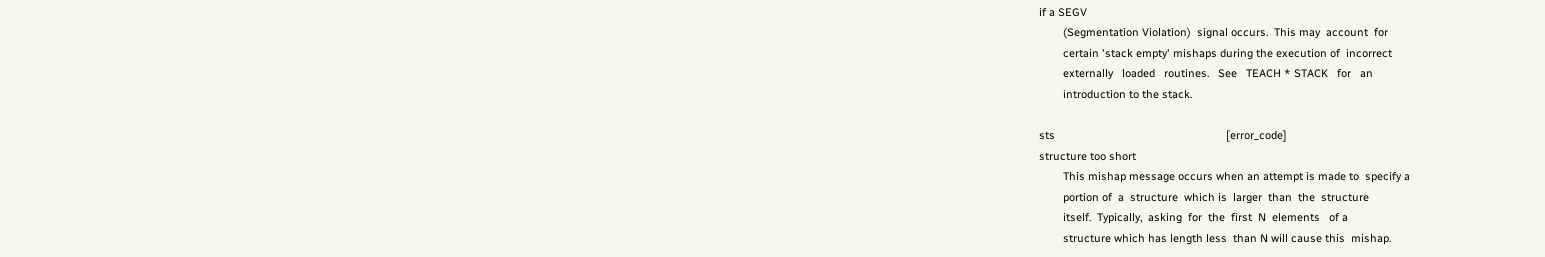if a SEGV
        (Segmentation Violation)  signal occurs.  This may  account  for
        certain 'stack empty' mishaps during the execution of  incorrect
        externally   loaded   routines.   See   TEACH * STACK   for   an
        introduction to the stack.

sts                                                         [error_code]
structure too short
        This mishap message occurs when an attempt is made to  specify a
        portion of  a  structure  which is  larger  than  the  structure
        itself.  Typically,  asking  for  the  first  N  elements   of a
        structure which has length less  than N will cause this  mishap.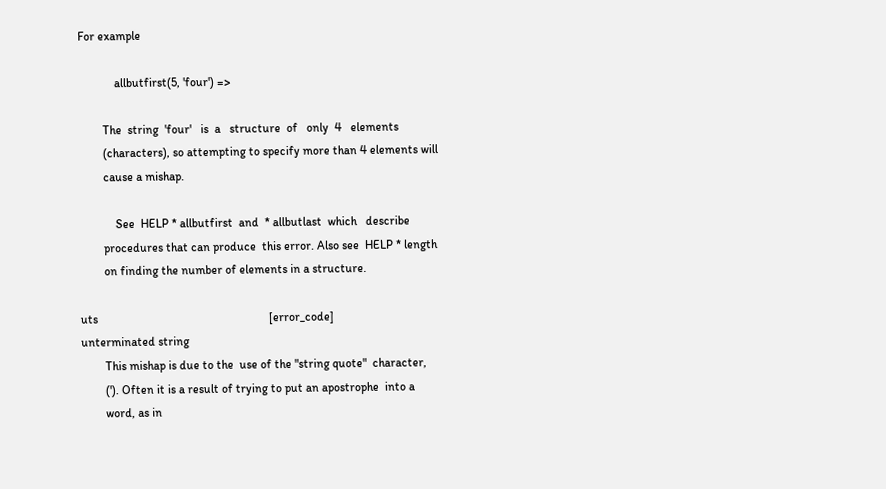For example

            allbutfirst(5, 'four') =>

        The  string  'four'   is  a   structure  of   only  4   elements
        (characters), so attempting to specify more than 4 elements will
        cause a mishap.

            See  HELP * allbutfirst  and  * allbutlast  which   describe
        procedures that can produce  this error. Also see  HELP * length
        on finding the number of elements in a structure.

uts                                                         [error_code]
unterminated string
        This mishap is due to the  use of the "string quote"  character,
        ('). Often it is a result of trying to put an apostrophe  into a
        word, as in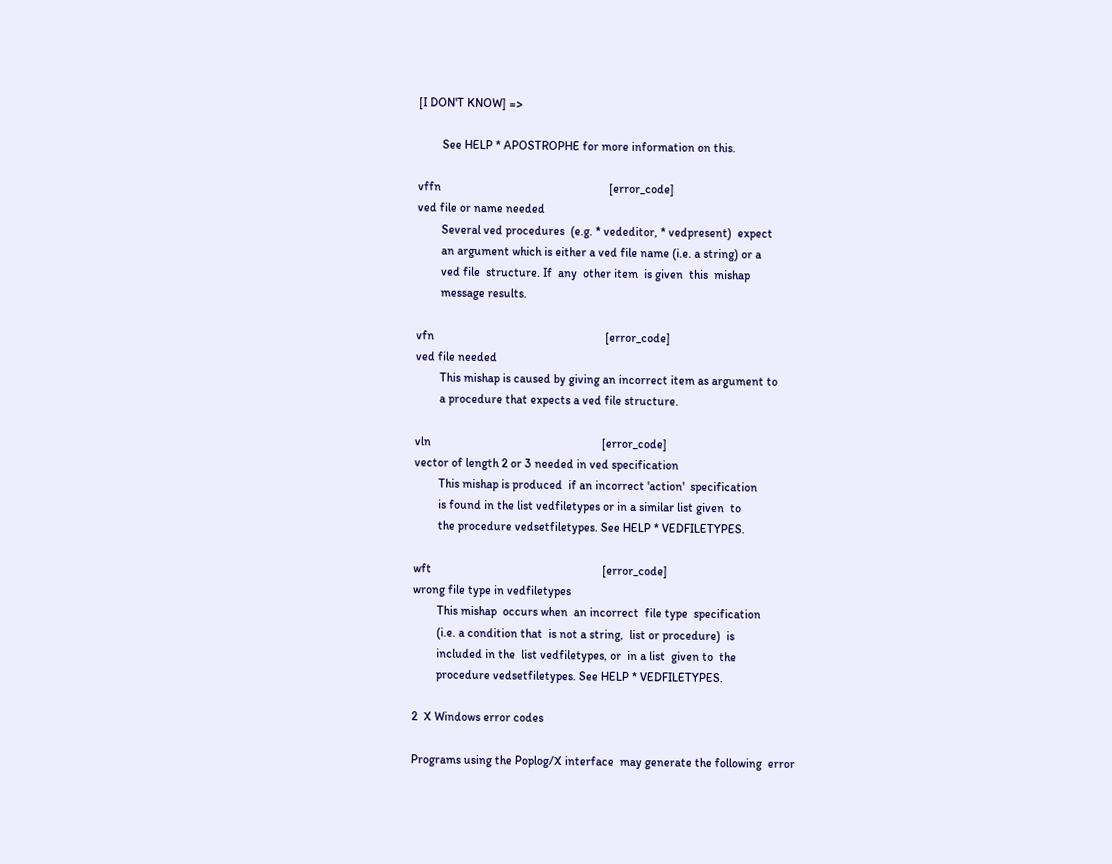[I DON'T KNOW] =>

        See HELP * APOSTROPHE for more information on this.

vffn                                                        [error_code]
ved file or name needed
        Several ved procedures  (e.g. * vededitor, * vedpresent)  expect
        an argument which is either a ved file name (i.e. a string) or a
        ved file  structure. If  any  other item  is given  this  mishap
        message results.

vfn                                                         [error_code]
ved file needed
        This mishap is caused by giving an incorrect item as argument to
        a procedure that expects a ved file structure.

vln                                                         [error_code]
vector of length 2 or 3 needed in ved specification
        This mishap is produced  if an incorrect 'action'  specification
        is found in the list vedfiletypes or in a similar list given  to
        the procedure vedsetfiletypes. See HELP * VEDFILETYPES.

wft                                                         [error_code]
wrong file type in vedfiletypes
        This mishap  occurs when  an incorrect  file type  specification
        (i.e. a condition that  is not a string,  list or procedure)  is
        included in the  list vedfiletypes, or  in a list  given to  the
        procedure vedsetfiletypes. See HELP * VEDFILETYPES.

2  X Windows error codes

Programs using the Poplog/X interface  may generate the following  error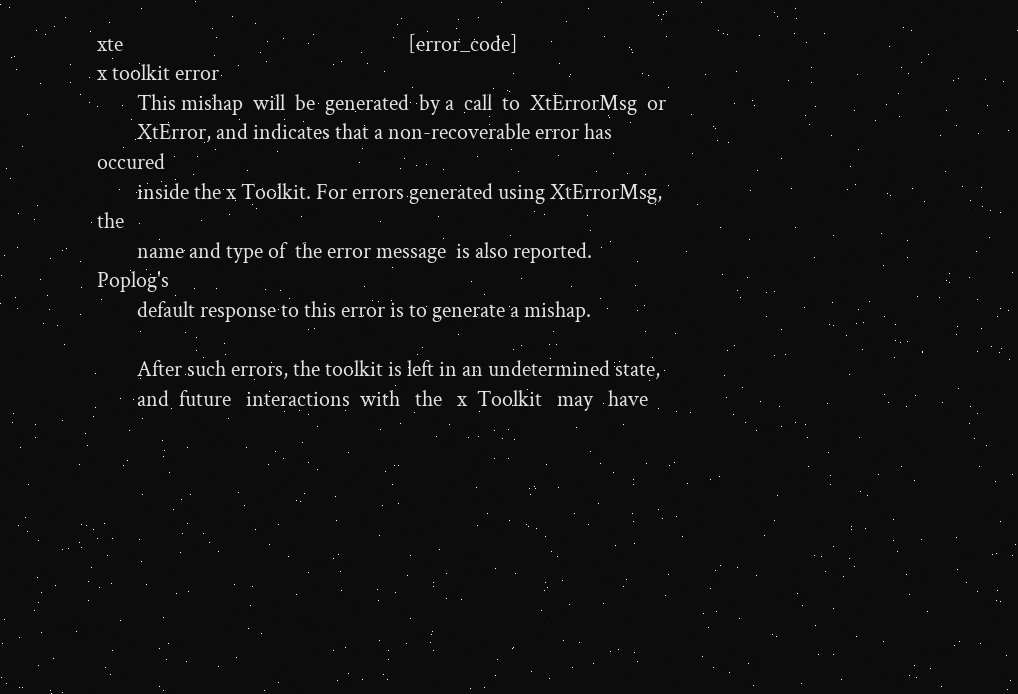xte                                                         [error_code]
x toolkit error
        This mishap  will  be  generated  by a  call  to  XtErrorMsg  or
        XtError, and indicates that a non-recoverable error has  occured
        inside the x Toolkit. For errors generated using XtErrorMsg, the
        name and type of  the error message  is also reported.  Poplog's
        default response to this error is to generate a mishap.

        After such errors, the toolkit is left in an undetermined state,
        and  future   interactions  with   the   x  Toolkit   may   have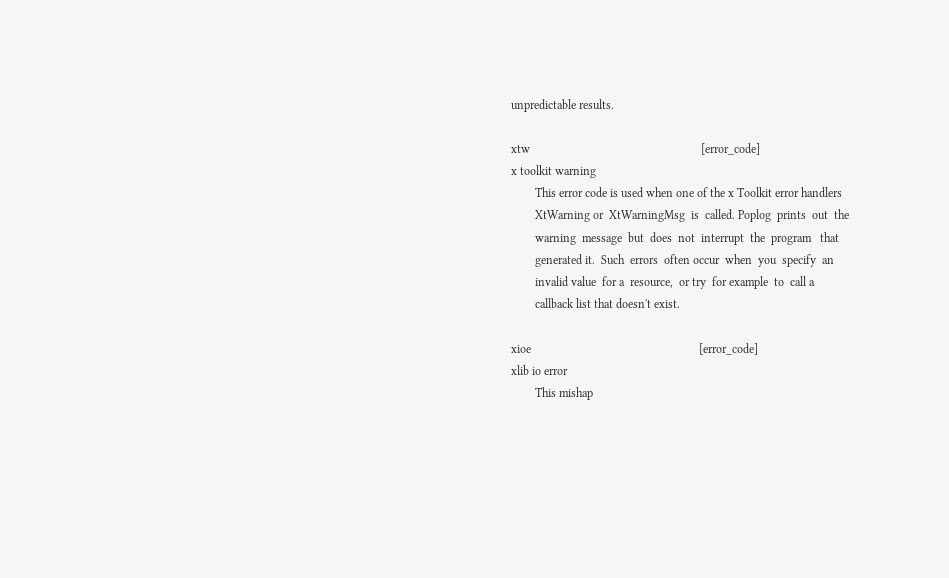unpredictable results.

xtw                                                         [error_code]
x toolkit warning
        This error code is used when one of the x Toolkit error handlers
        XtWarning or  XtWarningMsg  is  called. Poplog  prints  out  the
        warning  message  but  does  not  interrupt  the  program   that
        generated it.  Such  errors  often occur  when  you  specify  an
        invalid value  for a  resource,  or try  for example  to  call a
        callback list that doesn't exist.

xioe                                                        [error_code]
xlib io error
        This mishap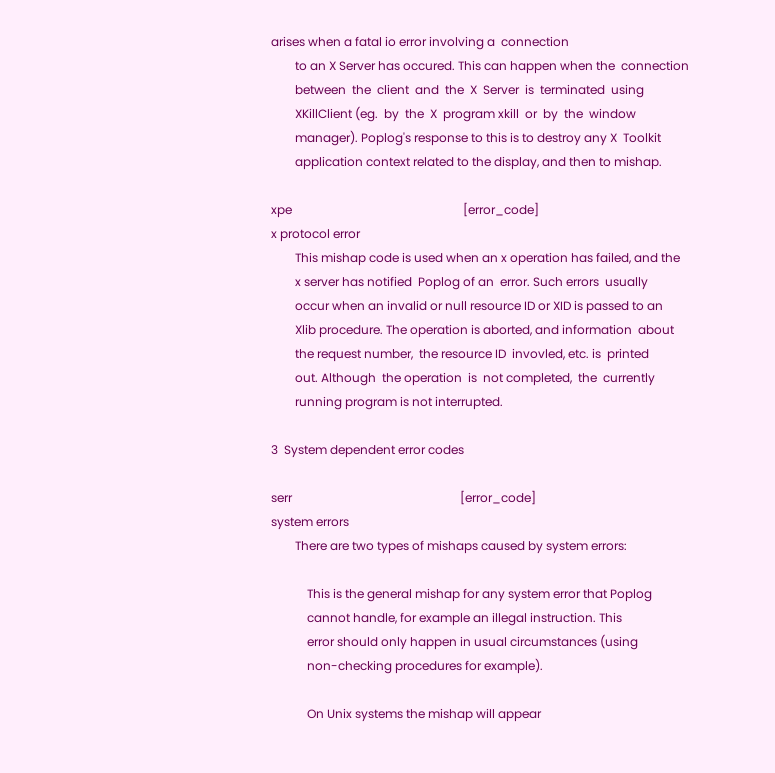arises when a fatal io error involving a  connection
        to an X Server has occured. This can happen when the  connection
        between  the  client  and  the  X  Server  is  terminated  using
        XKillClient (eg.  by  the  X  program xkill  or  by  the  window
        manager). Poplog's response to this is to destroy any X  Toolkit
        application context related to the display, and then to mishap.

xpe                                                         [error_code]
x protocol error
        This mishap code is used when an x operation has failed, and the
        x server has notified  Poplog of an  error. Such errors  usually
        occur when an invalid or null resource ID or XID is passed to an
        Xlib procedure. The operation is aborted, and information  about
        the request number,  the resource ID  invovled, etc. is  printed
        out. Although  the operation  is  not completed,  the  currently
        running program is not interrupted.

3  System dependent error codes

serr                                                        [error_code]
system errors
        There are two types of mishaps caused by system errors:

            This is the general mishap for any system error that Poplog
            cannot handle, for example an illegal instruction. This
            error should only happen in usual circumstances (using
            non-checking procedures for example).

            On Unix systems the mishap will appear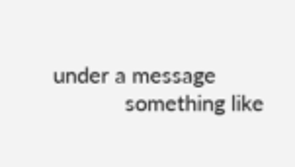under a message
            something like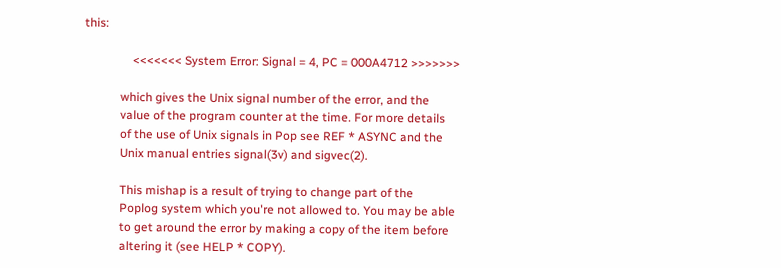this:

                <<<<<<< System Error: Signal = 4, PC = 000A4712 >>>>>>>

            which gives the Unix signal number of the error, and the
            value of the program counter at the time. For more details
            of the use of Unix signals in Pop see REF * ASYNC and the
            Unix manual entries signal(3v) and sigvec(2).

            This mishap is a result of trying to change part of the
            Poplog system which you're not allowed to. You may be able
            to get around the error by making a copy of the item before
            altering it (see HELP * COPY).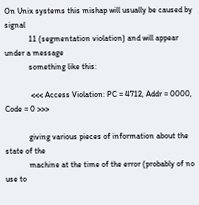On Unix systems this mishap will usually be caused by signal
            11 (segmentation violation) and will appear under a message
            something like this:

             <<< Access Violation: PC = 4712, Addr = 0000, Code = 0 >>>

            giving various pieces of information about the state of the
            machine at the time of the error (probably of no use to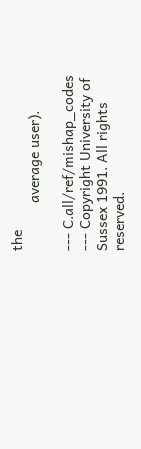the
            average user).

--- C.all/ref/mishap_codes
--- Copyright University of Sussex 1991. All rights reserved.